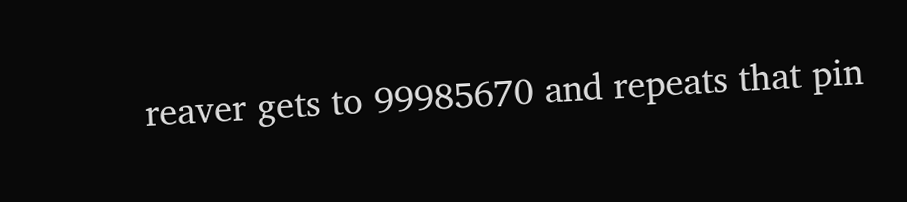reaver gets to 99985670 and repeats that pin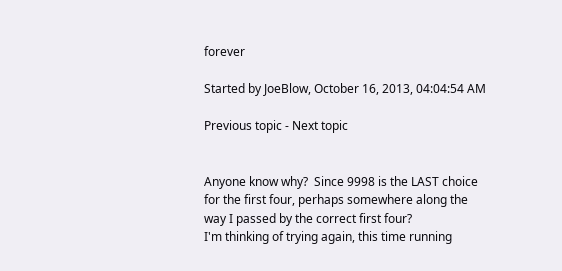forever

Started by JoeBlow, October 16, 2013, 04:04:54 AM

Previous topic - Next topic


Anyone know why?  Since 9998 is the LAST choice for the first four, perhaps somewhere along the way I passed by the correct first four?
I'm thinking of trying again, this time running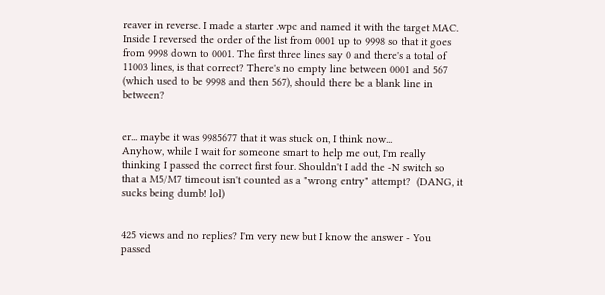reaver in reverse. I made a starter .wpc and named it with the target MAC. Inside I reversed the order of the list from 0001 up to 9998 so that it goes from 9998 down to 0001. The first three lines say 0 and there's a total of 11003 lines, is that correct? There's no empty line between 0001 and 567 (which used to be 9998 and then 567), should there be a blank line in between?


er... maybe it was 9985677 that it was stuck on, I think now...
Anyhow, while I wait for someone smart to help me out, I'm really thinking I passed the correct first four. Shouldn't I add the -N switch so that a M5/M7 timeout isn't counted as a "wrong entry" attempt?  (DANG, it sucks being dumb! lol)


425 views and no replies? I'm very new but I know the answer - You passed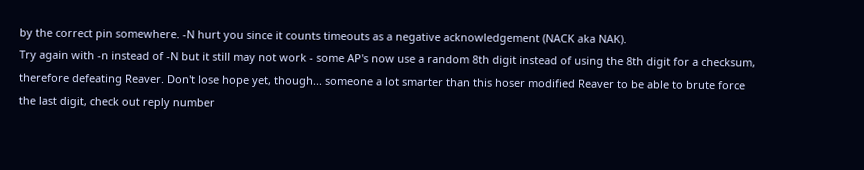by the correct pin somewhere. -N hurt you since it counts timeouts as a negative acknowledgement (NACK aka NAK).
Try again with -n instead of -N but it still may not work - some AP's now use a random 8th digit instead of using the 8th digit for a checksum,
therefore defeating Reaver. Don't lose hope yet, though... someone a lot smarter than this hoser modified Reaver to be able to brute force
the last digit, check out reply number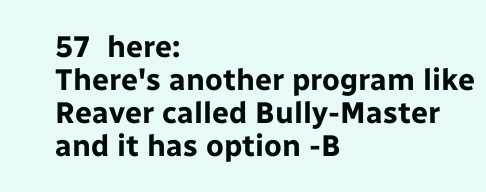57  here:
There's another program like Reaver called Bully-Master and it has option -B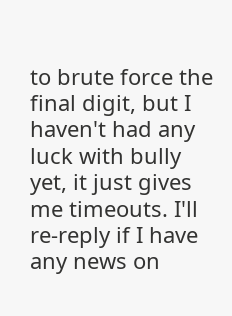to brute force the final digit, but I haven't had any luck with bully yet, it just gives me timeouts. I'll re-reply if I have any news on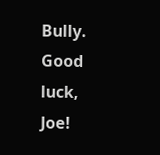Bully.
Good luck, Joe!